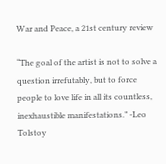War and Peace, a 21st century review

“The goal of the artist is not to solve a question irrefutably, but to force people to love life in all its countless, inexhaustible manifestations.” -Leo Tolstoy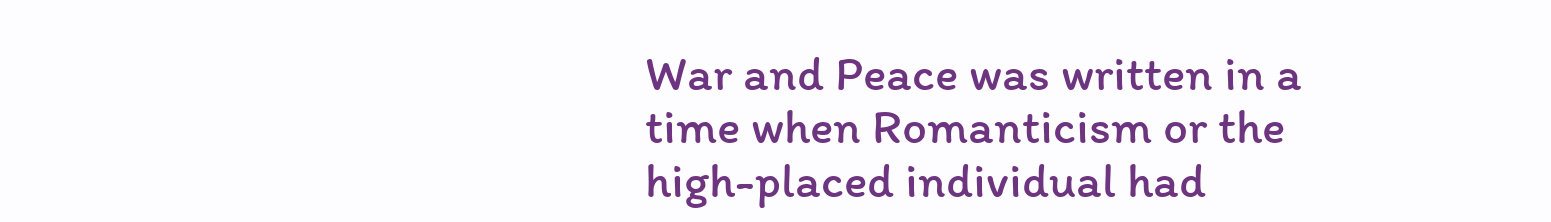War and Peace was written in a time when Romanticism or the high-placed individual had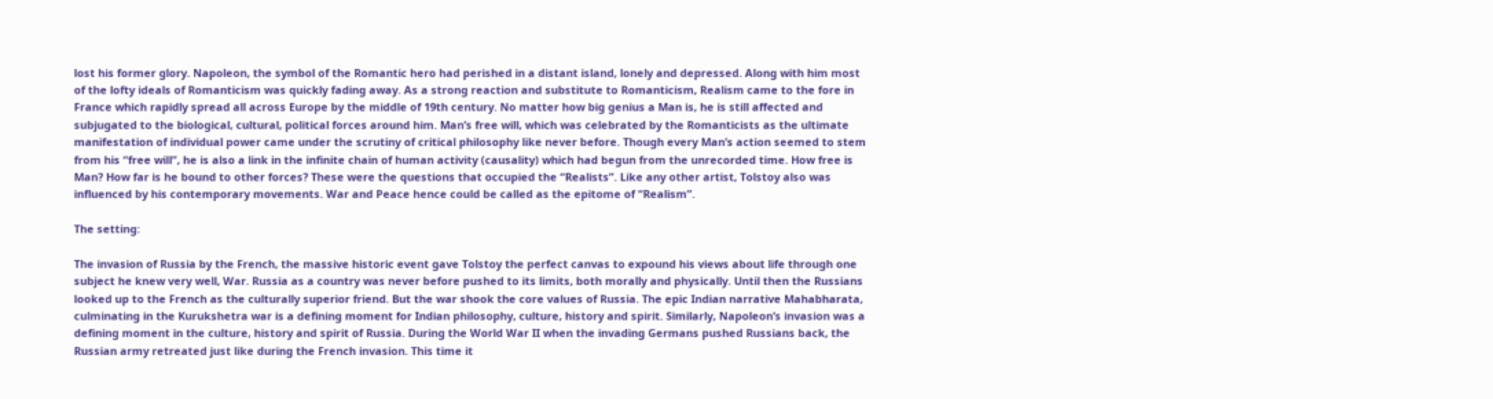lost his former glory. Napoleon, the symbol of the Romantic hero had perished in a distant island, lonely and depressed. Along with him most of the lofty ideals of Romanticism was quickly fading away. As a strong reaction and substitute to Romanticism, Realism came to the fore in France which rapidly spread all across Europe by the middle of 19th century. No matter how big genius a Man is, he is still affected and subjugated to the biological, cultural, political forces around him. Man’s free will, which was celebrated by the Romanticists as the ultimate manifestation of individual power came under the scrutiny of critical philosophy like never before. Though every Man’s action seemed to stem from his “free will”, he is also a link in the infinite chain of human activity (causality) which had begun from the unrecorded time. How free is Man? How far is he bound to other forces? These were the questions that occupied the “Realists”. Like any other artist, Tolstoy also was influenced by his contemporary movements. War and Peace hence could be called as the epitome of “Realism”.

The setting:

The invasion of Russia by the French, the massive historic event gave Tolstoy the perfect canvas to expound his views about life through one subject he knew very well, War. Russia as a country was never before pushed to its limits, both morally and physically. Until then the Russians looked up to the French as the culturally superior friend. But the war shook the core values of Russia. The epic Indian narrative Mahabharata, culminating in the Kurukshetra war is a defining moment for Indian philosophy, culture, history and spirit. Similarly, Napoleon’s invasion was a defining moment in the culture, history and spirit of Russia. During the World War II when the invading Germans pushed Russians back, the Russian army retreated just like during the French invasion. This time it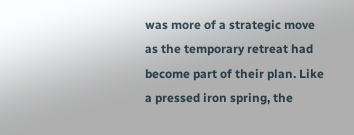was more of a strategic move as the temporary retreat had become part of their plan. Like a pressed iron spring, the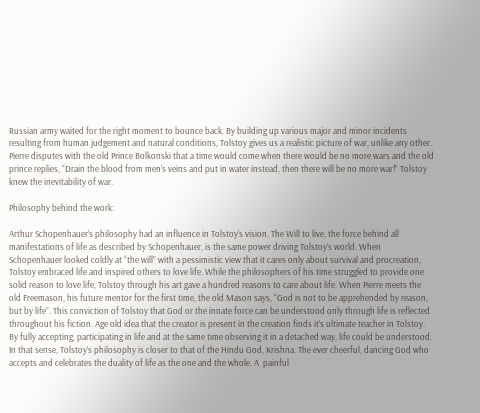Russian army waited for the right moment to bounce back. By building up various major and minor incidents resulting from human judgement and natural conditions, Tolstoy gives us a realistic picture of war, unlike any other. Pierre disputes with the old Prince Bolkonski that a time would come when there would be no more wars and the old prince replies, “Drain the blood from men’s veins and put in water instead, then there will be no more war!” Tolstoy knew the inevitability of war.

Philosophy behind the work:

Arthur Schopenhauer’s philosophy had an influence in Tolstoy’s vision. The Will to live, the force behind all manifestations of life as described by Schopenhauer, is the same power driving Tolstoy’s world. When Schopenhauer looked coldly at “the will” with a pessimistic view that it cares only about survival and procreation, Tolstoy embraced life and inspired others to love life. While the philosophers of his time struggled to provide one solid reason to love life, Tolstoy through his art gave a hundred reasons to care about life. When Pierre meets the old Freemason, his future mentor for the first time, the old Mason says, “God is not to be apprehended by reason, but by life”. This conviction of Tolstoy that God or the innate force can be understood only through life is reflected throughout his fiction. Age old idea that the creator is present in the creation finds it’s ultimate teacher in Tolstoy. By fully accepting, participating in life and at the same time observing it in a detached way, life could be understood. In that sense, Tolstoy’s philosophy is closer to that of the Hindu God, Krishna. The ever cheerful, dancing God who accepts and celebrates the duality of life as the one and the whole. A  painful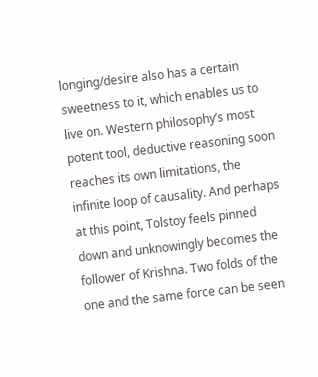longing/desire also has a certain sweetness to it, which enables us to live on. Western philosophy’s most potent tool, deductive reasoning soon reaches its own limitations, the infinite loop of causality. And perhaps at this point, Tolstoy feels pinned down and unknowingly becomes the follower of Krishna. Two folds of the one and the same force can be seen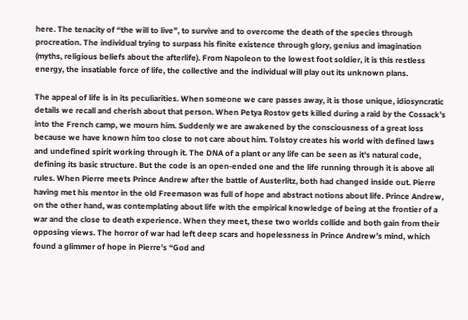here. The tenacity of “the will to live”, to survive and to overcome the death of the species through procreation. The individual trying to surpass his finite existence through glory, genius and imagination (myths, religious beliefs about the afterlife). From Napoleon to the lowest foot soldier, it is this restless energy, the insatiable force of life, the collective and the individual will play out its unknown plans.

The appeal of life is in its peculiarities. When someone we care passes away, it is those unique, idiosyncratic details we recall and cherish about that person. When Petya Rostov gets killed during a raid by the Cossack’s into the French camp, we mourn him. Suddenly we are awakened by the consciousness of a great loss because we have known him too close to not care about him. Tolstoy creates his world with defined laws and undefined spirit working through it. The DNA of a plant or any life can be seen as it’s natural code, defining its basic structure. But the code is an open-ended one and the life running through it is above all rules. When Pierre meets Prince Andrew after the battle of Austerlitz, both had changed inside out. Pierre having met his mentor in the old Freemason was full of hope and abstract notions about life. Prince Andrew, on the other hand, was contemplating about life with the empirical knowledge of being at the frontier of a war and the close to death experience. When they meet, these two worlds collide and both gain from their opposing views. The horror of war had left deep scars and hopelessness in Prince Andrew’s mind, which found a glimmer of hope in Pierre’s “God and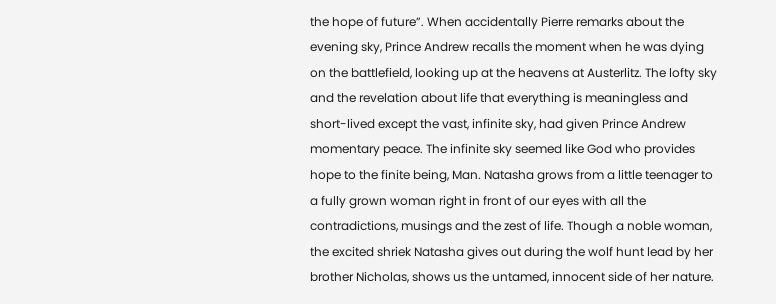the hope of future”. When accidentally Pierre remarks about the evening sky, Prince Andrew recalls the moment when he was dying on the battlefield, looking up at the heavens at Austerlitz. The lofty sky and the revelation about life that everything is meaningless and short-lived except the vast, infinite sky, had given Prince Andrew momentary peace. The infinite sky seemed like God who provides hope to the finite being, Man. Natasha grows from a little teenager to a fully grown woman right in front of our eyes with all the contradictions, musings and the zest of life. Though a noble woman, the excited shriek Natasha gives out during the wolf hunt lead by her brother Nicholas, shows us the untamed, innocent side of her nature.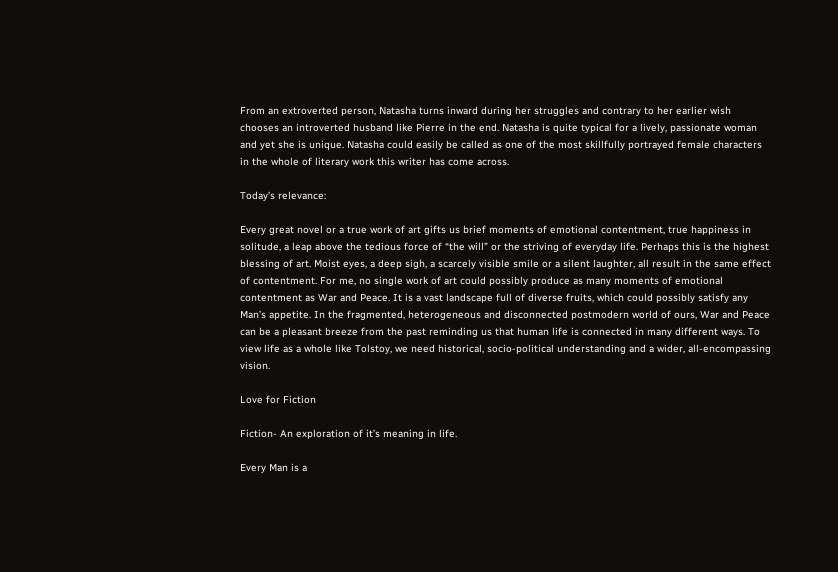From an extroverted person, Natasha turns inward during her struggles and contrary to her earlier wish chooses an introverted husband like Pierre in the end. Natasha is quite typical for a lively, passionate woman and yet she is unique. Natasha could easily be called as one of the most skillfully portrayed female characters in the whole of literary work this writer has come across.

Today’s relevance:

Every great novel or a true work of art gifts us brief moments of emotional contentment, true happiness in solitude, a leap above the tedious force of “the will” or the striving of everyday life. Perhaps this is the highest blessing of art. Moist eyes, a deep sigh, a scarcely visible smile or a silent laughter, all result in the same effect of contentment. For me, no single work of art could possibly produce as many moments of emotional contentment as War and Peace. It is a vast landscape full of diverse fruits, which could possibly satisfy any Man’s appetite. In the fragmented, heterogeneous and disconnected postmodern world of ours, War and Peace can be a pleasant breeze from the past reminding us that human life is connected in many different ways. To view life as a whole like Tolstoy, we need historical, socio-political understanding and a wider, all-encompassing vision.

Love for Fiction

Fiction- An exploration of it’s meaning in life.

Every Man is a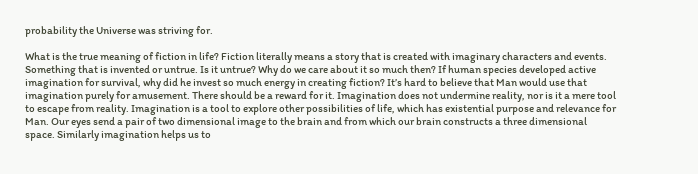probability the Universe was striving for.

What is the true meaning of fiction in life? Fiction literally means a story that is created with imaginary characters and events. Something that is invented or untrue. Is it untrue? Why do we care about it so much then? If human species developed active imagination for survival, why did he invest so much energy in creating fiction? It’s hard to believe that Man would use that imagination purely for amusement. There should be a reward for it. Imagination does not undermine reality, nor is it a mere tool to escape from reality. Imagination is a tool to explore other possibilities of life, which has existential purpose and relevance for Man. Our eyes send a pair of two dimensional image to the brain and from which our brain constructs a three dimensional space. Similarly imagination helps us to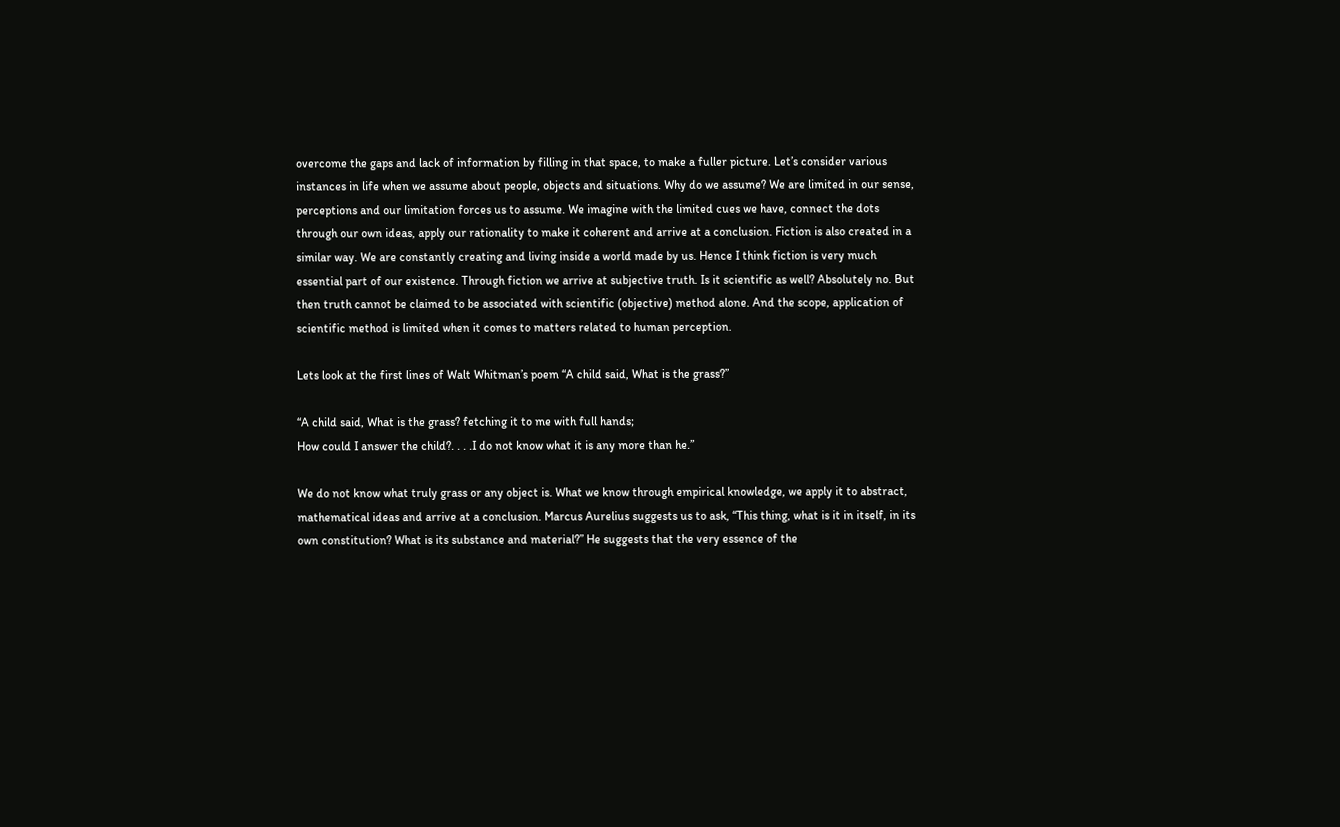overcome the gaps and lack of information by filling in that space, to make a fuller picture. Let’s consider various instances in life when we assume about people, objects and situations. Why do we assume? We are limited in our sense, perceptions and our limitation forces us to assume. We imagine with the limited cues we have, connect the dots through our own ideas, apply our rationality to make it coherent and arrive at a conclusion. Fiction is also created in a similar way. We are constantly creating and living inside a world made by us. Hence I think fiction is very much essential part of our existence. Through fiction we arrive at subjective truth. Is it scientific as well? Absolutely no. But then truth cannot be claimed to be associated with scientific (objective) method alone. And the scope, application of scientific method is limited when it comes to matters related to human perception.

Lets look at the first lines of Walt Whitman’s poem “A child said, What is the grass?”

“A child said, What is the grass? fetching it to me with full hands;
How could I answer the child?. . . .I do not know what it is any more than he.”

We do not know what truly grass or any object is. What we know through empirical knowledge, we apply it to abstract, mathematical ideas and arrive at a conclusion. Marcus Aurelius suggests us to ask, “This thing, what is it in itself, in its own constitution? What is its substance and material?” He suggests that the very essence of the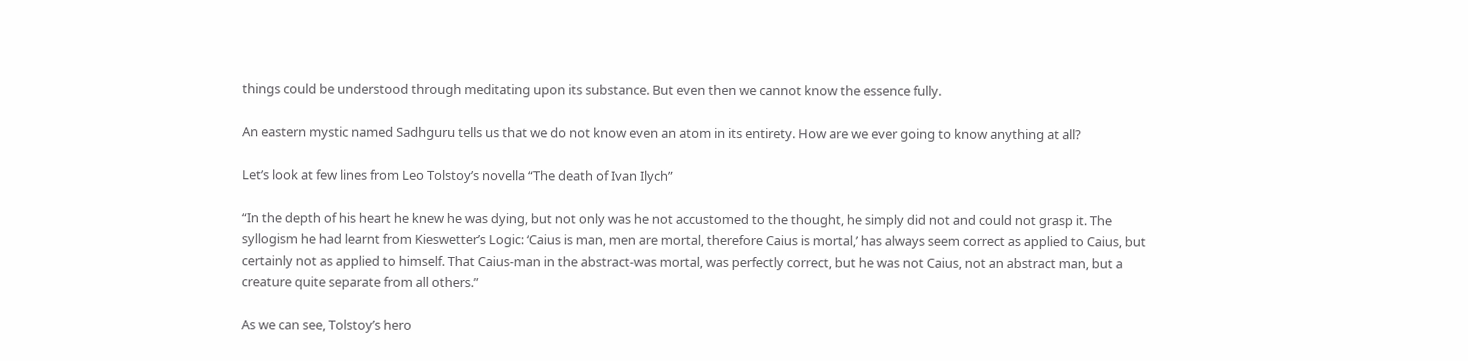things could be understood through meditating upon its substance. But even then we cannot know the essence fully.

An eastern mystic named Sadhguru tells us that we do not know even an atom in its entirety. How are we ever going to know anything at all?

Let’s look at few lines from Leo Tolstoy’s novella “The death of Ivan Ilych”

“In the depth of his heart he knew he was dying, but not only was he not accustomed to the thought, he simply did not and could not grasp it. The syllogism he had learnt from Kieswetter’s Logic: ‘Caius is man, men are mortal, therefore Caius is mortal,’ has always seem correct as applied to Caius, but certainly not as applied to himself. That Caius-man in the abstract-was mortal, was perfectly correct, but he was not Caius, not an abstract man, but a creature quite separate from all others.”

As we can see, Tolstoy’s hero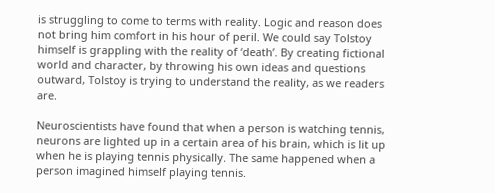is struggling to come to terms with reality. Logic and reason does not bring him comfort in his hour of peril. We could say Tolstoy himself is grappling with the reality of ‘death’. By creating fictional world and character, by throwing his own ideas and questions outward, Tolstoy is trying to understand the reality, as we readers are.

Neuroscientists have found that when a person is watching tennis, neurons are lighted up in a certain area of his brain, which is lit up when he is playing tennis physically. The same happened when a person imagined himself playing tennis.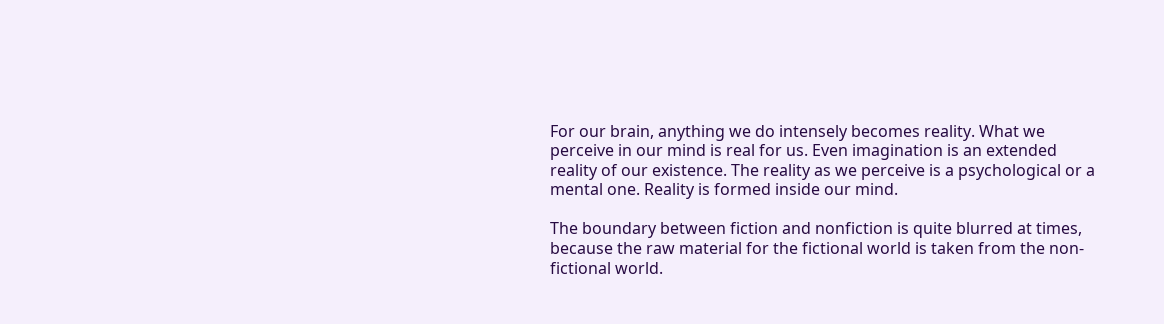For our brain, anything we do intensely becomes reality. What we perceive in our mind is real for us. Even imagination is an extended reality of our existence. The reality as we perceive is a psychological or a mental one. Reality is formed inside our mind.

The boundary between fiction and nonfiction is quite blurred at times, because the raw material for the fictional world is taken from the non-fictional world.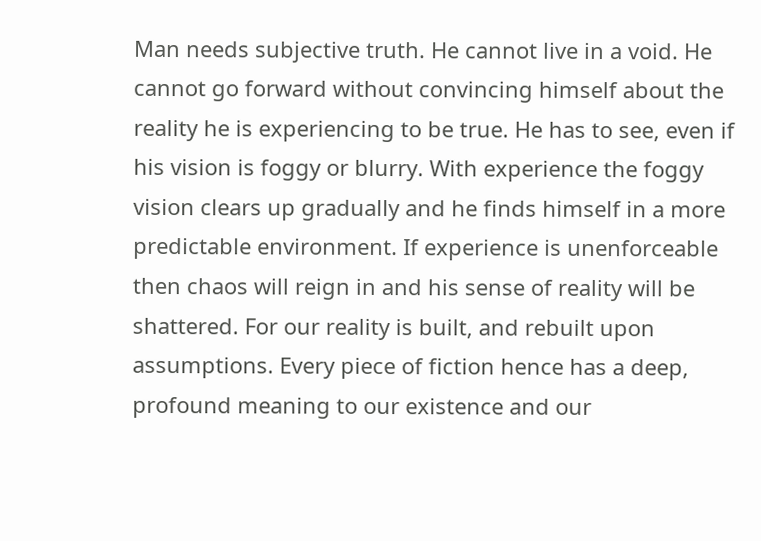Man needs subjective truth. He cannot live in a void. He cannot go forward without convincing himself about the reality he is experiencing to be true. He has to see, even if his vision is foggy or blurry. With experience the foggy vision clears up gradually and he finds himself in a more predictable environment. If experience is unenforceable then chaos will reign in and his sense of reality will be shattered. For our reality is built, and rebuilt upon assumptions. Every piece of fiction hence has a deep, profound meaning to our existence and our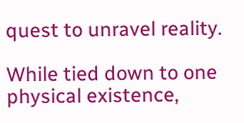quest to unravel reality.

While tied down to one physical existence,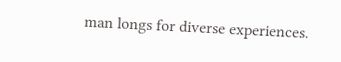man longs for diverse experiences.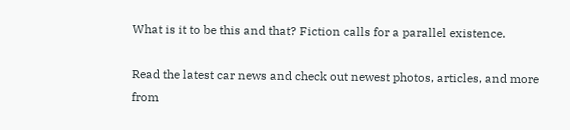What is it to be this and that? Fiction calls for a parallel existence.

Read the latest car news and check out newest photos, articles, and more from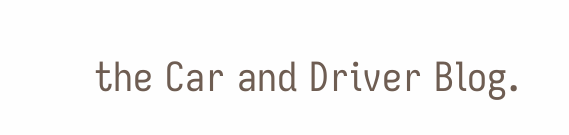the Car and Driver Blog.